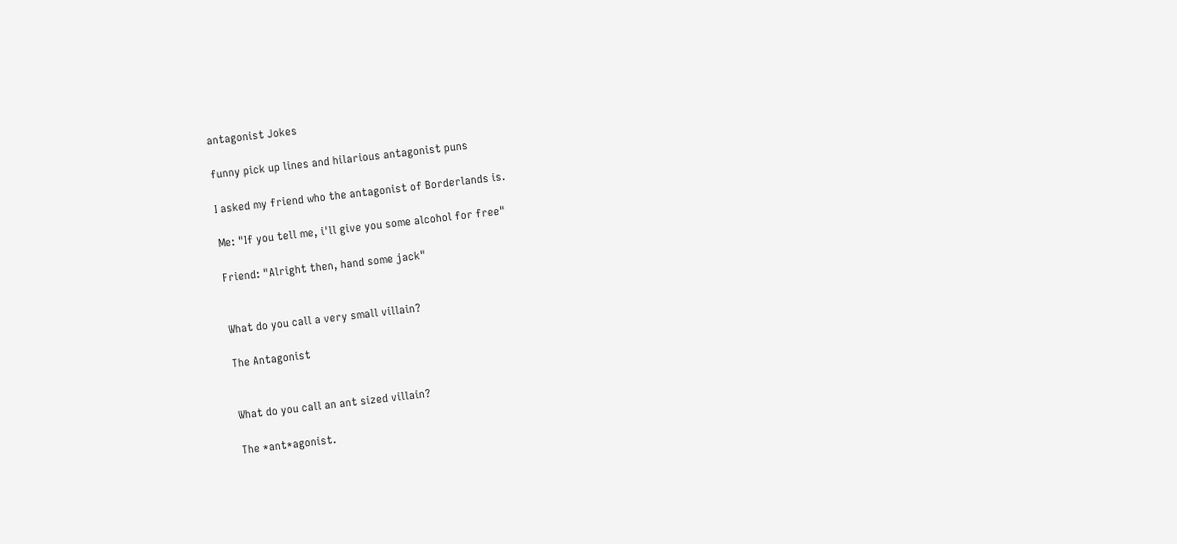antagonist Jokes

funny pick up lines and hilarious antagonist puns

I asked my friend who the antagonist of Borderlands is.

Me: "If you tell me, i'll give you some alcohol for free"

Friend: "Alright then, hand some jack"


What do you call a very small villain?

The Antagonist


What do you call an ant sized villain?

The *ant*agonist.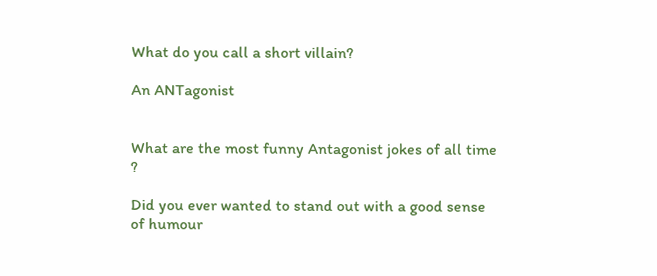What do you call a short villain?

An ANTagonist


What are the most funny Antagonist jokes of all time ?

Did you ever wanted to stand out with a good sense of humour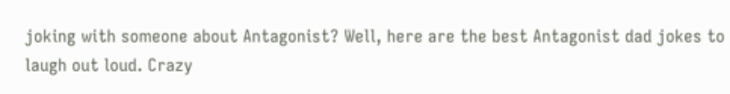joking with someone about Antagonist? Well, here are the best Antagonist dad jokes to laugh out loud. Crazy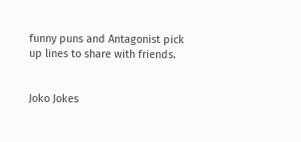funny puns and Antagonist pick up lines to share with friends.


Joko Jokes